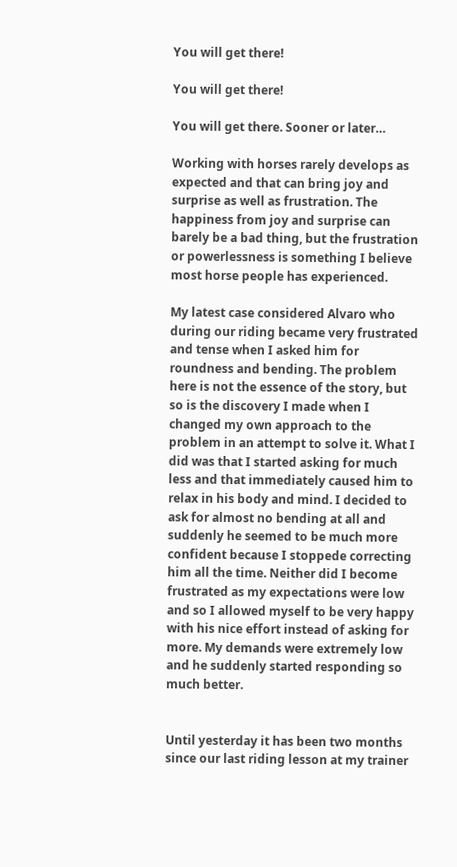You will get there!

You will get there!

You will get there. Sooner or later…

Working with horses rarely develops as expected and that can bring joy and surprise as well as frustration. The happiness from joy and surprise can barely be a bad thing, but the frustration or powerlessness is something I believe most horse people has experienced.

My latest case considered Alvaro who during our riding became very frustrated and tense when I asked him for roundness and bending. The problem here is not the essence of the story, but so is the discovery I made when I changed my own approach to the problem in an attempt to solve it. What I did was that I started asking for much less and that immediately caused him to relax in his body and mind. I decided to ask for almost no bending at all and suddenly he seemed to be much more confident because I stoppede correcting him all the time. Neither did I become frustrated as my expectations were low and so I allowed myself to be very happy with his nice effort instead of asking for more. My demands were extremely low and he suddenly started responding so much better.


Until yesterday it has been two months since our last riding lesson at my trainer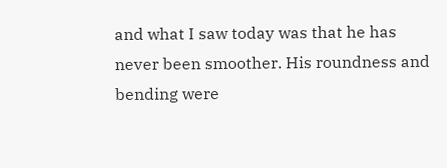and what I saw today was that he has never been smoother. His roundness and bending were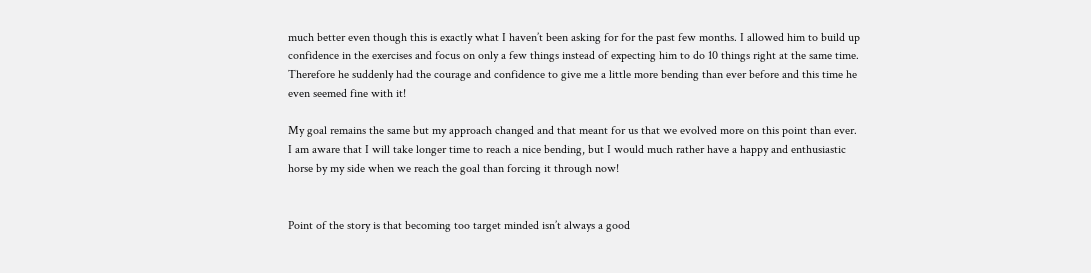much better even though this is exactly what I haven’t been asking for for the past few months. I allowed him to build up confidence in the exercises and focus on only a few things instead of expecting him to do 10 things right at the same time. Therefore he suddenly had the courage and confidence to give me a little more bending than ever before and this time he even seemed fine with it!

My goal remains the same but my approach changed and that meant for us that we evolved more on this point than ever. I am aware that I will take longer time to reach a nice bending, but I would much rather have a happy and enthusiastic horse by my side when we reach the goal than forcing it through now!


Point of the story is that becoming too target minded isn’t always a good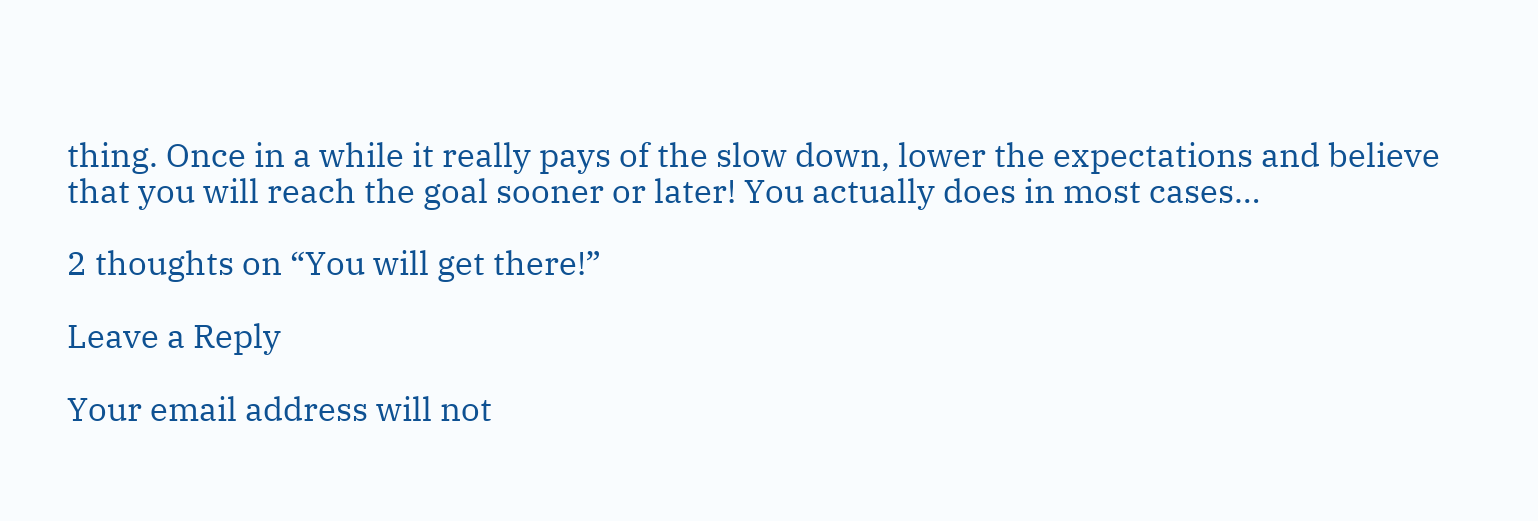thing. Once in a while it really pays of the slow down, lower the expectations and believe that you will reach the goal sooner or later! You actually does in most cases…

2 thoughts on “You will get there!”

Leave a Reply

Your email address will not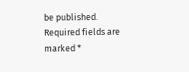be published. Required fields are marked *